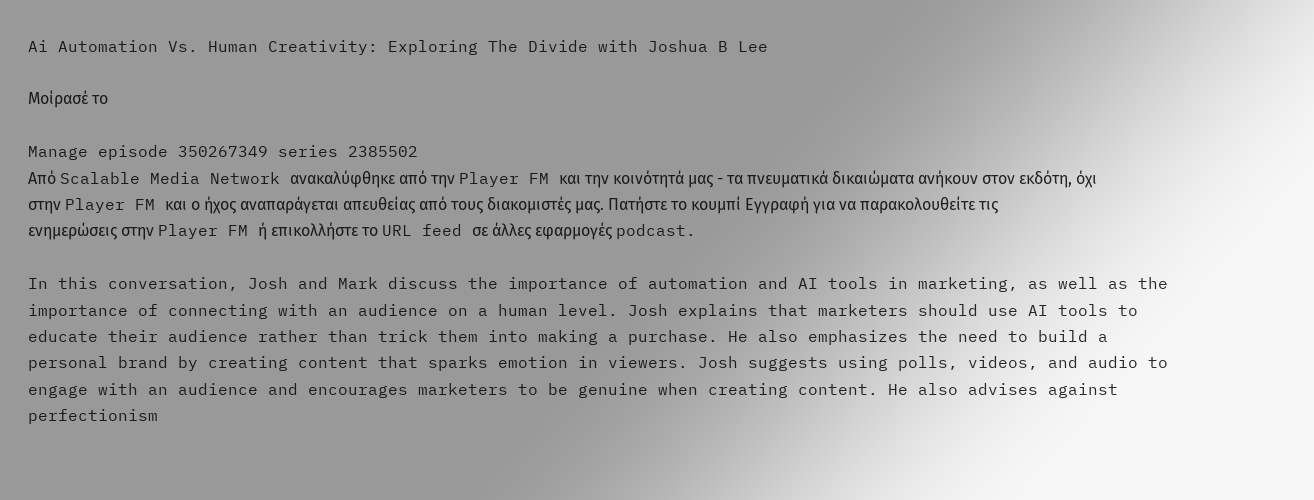Ai Automation Vs. Human Creativity: Exploring The Divide with Joshua B Lee

Μοίρασέ το

Manage episode 350267349 series 2385502
Από Scalable Media Network ανακαλύφθηκε από την Player FM και την κοινότητά μας - τα πνευματικά δικαιώματα ανήκουν στον εκδότη, όχι στην Player FM και ο ήχος αναπαράγεται απευθείας από τους διακομιστές μας. Πατήστε το κουμπί Εγγραφή για να παρακολουθείτε τις ενημερώσεις στην Player FM ή επικολλήστε το URL feed σε άλλες εφαρμογές podcast.

In this conversation, Josh and Mark discuss the importance of automation and AI tools in marketing, as well as the importance of connecting with an audience on a human level. Josh explains that marketers should use AI tools to educate their audience rather than trick them into making a purchase. He also emphasizes the need to build a personal brand by creating content that sparks emotion in viewers. Josh suggests using polls, videos, and audio to engage with an audience and encourages marketers to be genuine when creating content. He also advises against perfectionism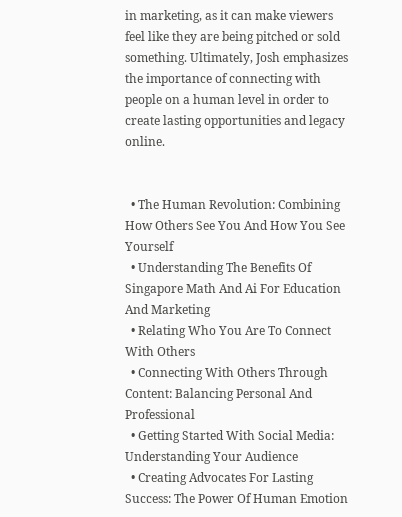in marketing, as it can make viewers feel like they are being pitched or sold something. Ultimately, Josh emphasizes the importance of connecting with people on a human level in order to create lasting opportunities and legacy online.


  • The Human Revolution: Combining How Others See You And How You See Yourself
  • Understanding The Benefits Of Singapore Math And Ai For Education And Marketing
  • Relating Who You Are To Connect With Others
  • Connecting With Others Through Content: Balancing Personal And Professional
  • Getting Started With Social Media: Understanding Your Audience
  • Creating Advocates For Lasting Success: The Power Of Human Emotion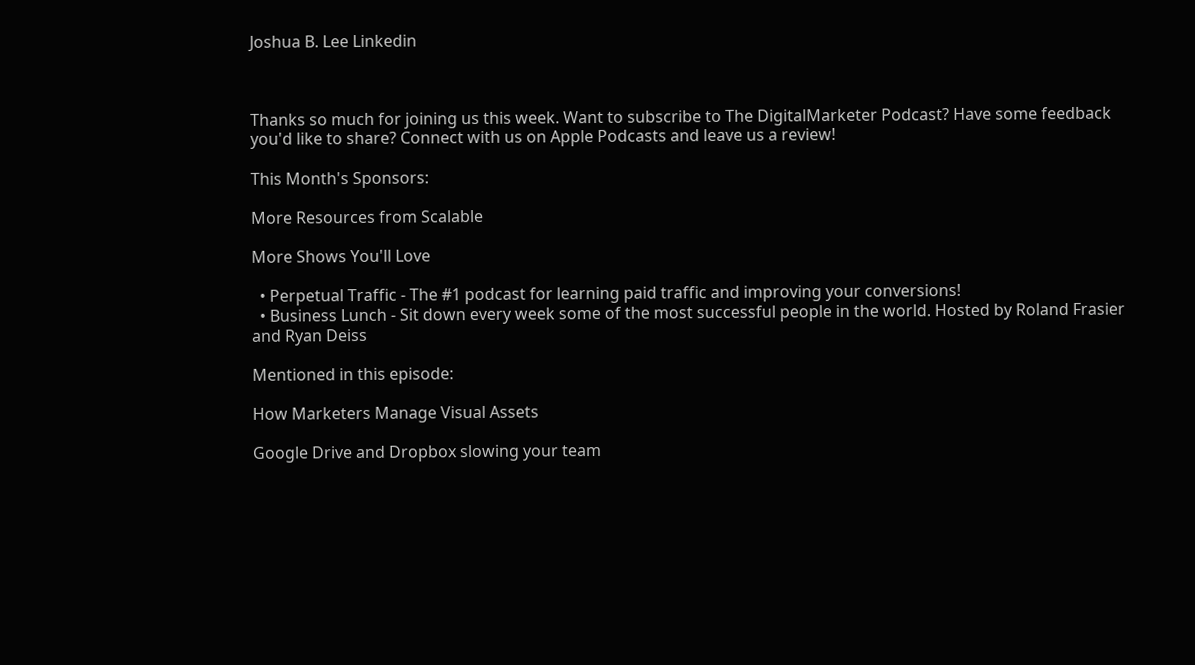Joshua B. Lee Linkedin



Thanks so much for joining us this week. Want to subscribe to The DigitalMarketer Podcast? Have some feedback you'd like to share? Connect with us on Apple Podcasts and leave us a review!

This Month's Sponsors:

More Resources from Scalable

More Shows You'll Love

  • Perpetual Traffic - The #1 podcast for learning paid traffic and improving your conversions!
  • Business Lunch - Sit down every week some of the most successful people in the world. Hosted by Roland Frasier and Ryan Deiss

Mentioned in this episode:

How Marketers Manage Visual Assets

Google Drive and Dropbox slowing your team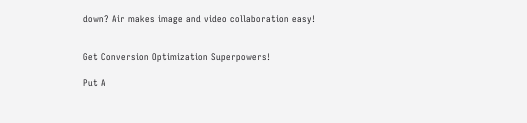down? Air makes image and video collaboration easy!


Get Conversion Optimization Superpowers!

Put A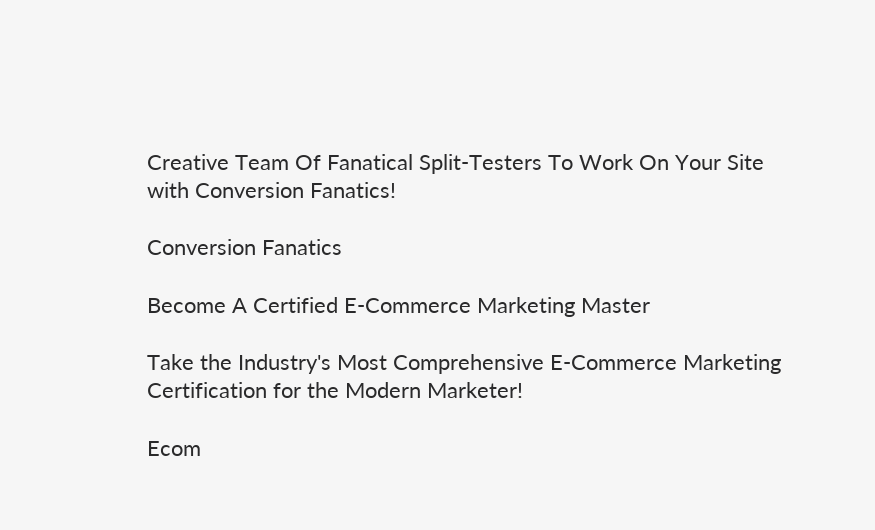Creative Team Of Fanatical Split-Testers To Work On Your Site with Conversion Fanatics!

Conversion Fanatics

Become A Certified E-Commerce Marketing Master

Take the Industry's Most Comprehensive E-Commerce Marketing Certification for the Modern Marketer!

Ecom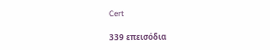Cert

339 επεισόδια